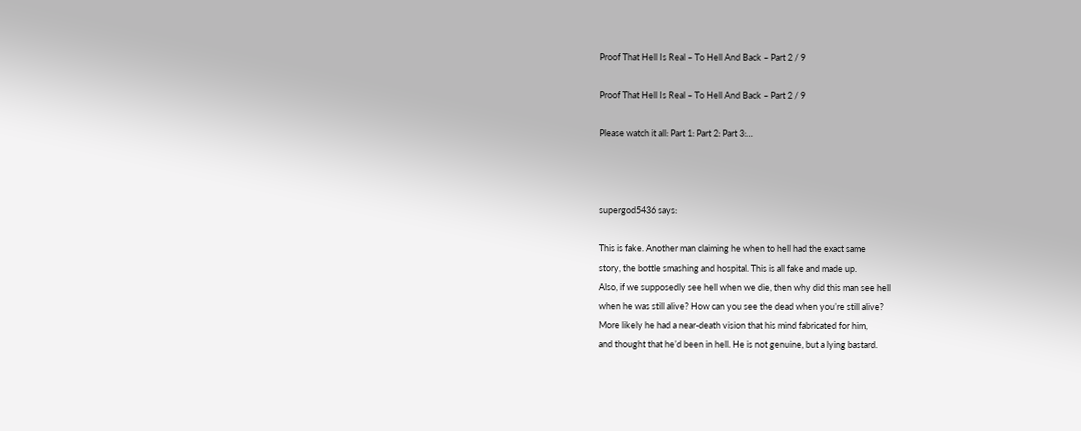Proof That Hell Is Real – To Hell And Back – Part 2 / 9

Proof That Hell Is Real – To Hell And Back – Part 2 / 9

Please watch it all: Part 1: Part 2: Part 3:…



supergod5436 says:

This is fake. Another man claiming he when to hell had the exact same
story, the bottle smashing and hospital. This is all fake and made up.
Also, if we supposedly see hell when we die, then why did this man see hell
when he was still alive? How can you see the dead when you’re still alive?
More likely he had a near-death vision that his mind fabricated for him,
and thought that he’d been in hell. He is not genuine, but a lying bastard.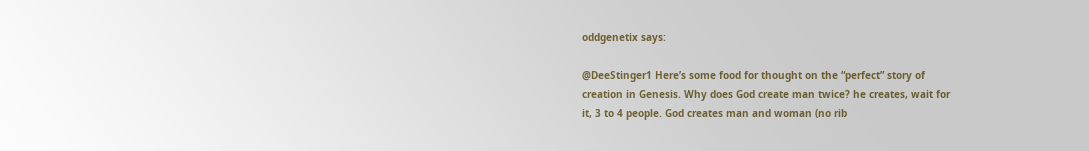oddgenetix says:

@DeeStinger1 Here’s some food for thought on the “perfect” story of
creation in Genesis. Why does God create man twice? he creates, wait for
it, 3 to 4 people. God creates man and woman (no rib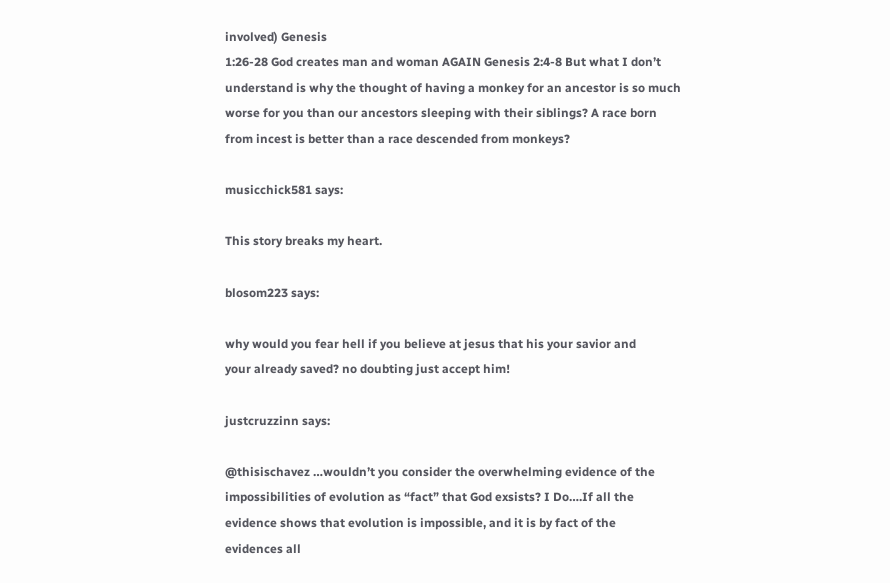involved) Genesis
1:26-28 God creates man and woman AGAIN Genesis 2:4-8 But what I don’t
understand is why the thought of having a monkey for an ancestor is so much
worse for you than our ancestors sleeping with their siblings? A race born
from incest is better than a race descended from monkeys?

musicchick581 says:

This story breaks my heart.

blosom223 says:

why would you fear hell if you believe at jesus that his your savior and
your already saved? no doubting just accept him!

justcruzzinn says:

@thisischavez …wouldn’t you consider the overwhelming evidence of the
impossibilities of evolution as “fact” that God exsists? I Do….If all the
evidence shows that evolution is impossible, and it is by fact of the
evidences all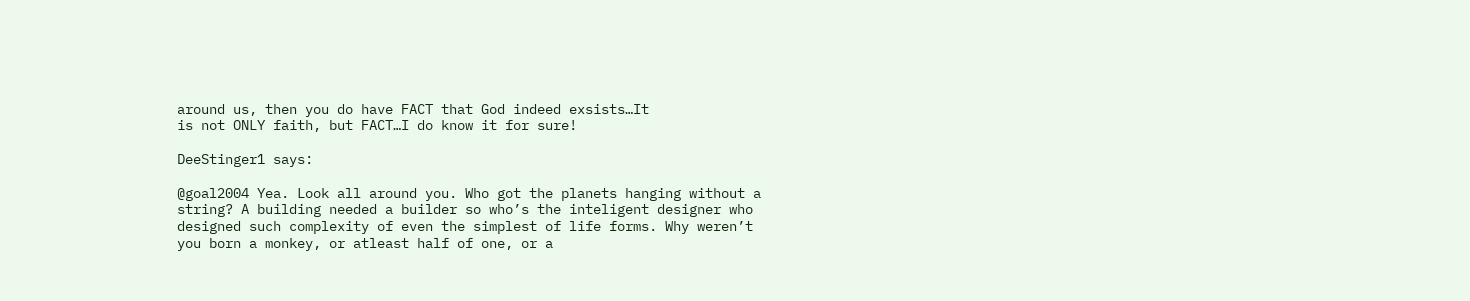around us, then you do have FACT that God indeed exsists…It
is not ONLY faith, but FACT…I do know it for sure!

DeeStinger1 says:

@goal2004 Yea. Look all around you. Who got the planets hanging without a
string? A building needed a builder so who’s the inteligent designer who
designed such complexity of even the simplest of life forms. Why weren’t
you born a monkey, or atleast half of one, or a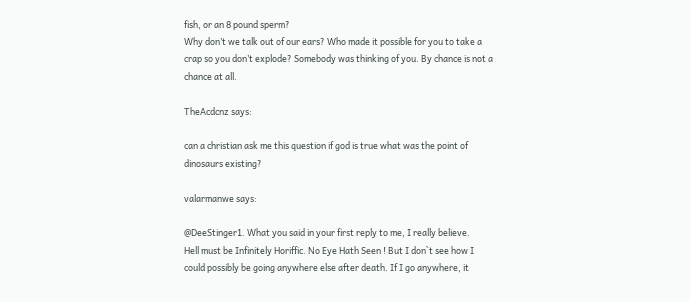fish, or an 8 pound sperm?
Why don’t we talk out of our ears? Who made it possible for you to take a
crap so you don’t explode? Somebody was thinking of you. By chance is not a
chance at all.

TheAcdcnz says:

can a christian ask me this question if god is true what was the point of
dinosaurs existing?

valarmanwe says:

@DeeStinger1. What you said in your first reply to me, I really believe.
Hell must be Infinitely Horiffic. No Eye Hath Seen ! But I don`t see how I
could possibly be going anywhere else after death. If I go anywhere, it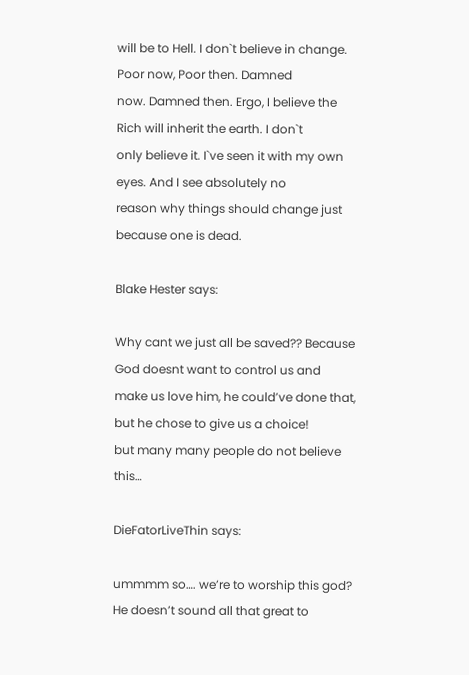will be to Hell. I don`t believe in change. Poor now, Poor then. Damned
now. Damned then. Ergo, I believe the Rich will inherit the earth. I don`t
only believe it. I`ve seen it with my own eyes. And I see absolutely no
reason why things should change just because one is dead.

Blake Hester says:

Why cant we just all be saved?? Because God doesnt want to control us and
make us love him, he could’ve done that, but he chose to give us a choice!
but many many people do not believe this…

DieFatorLiveThin says:

ummmm so…. we’re to worship this god? He doesn’t sound all that great to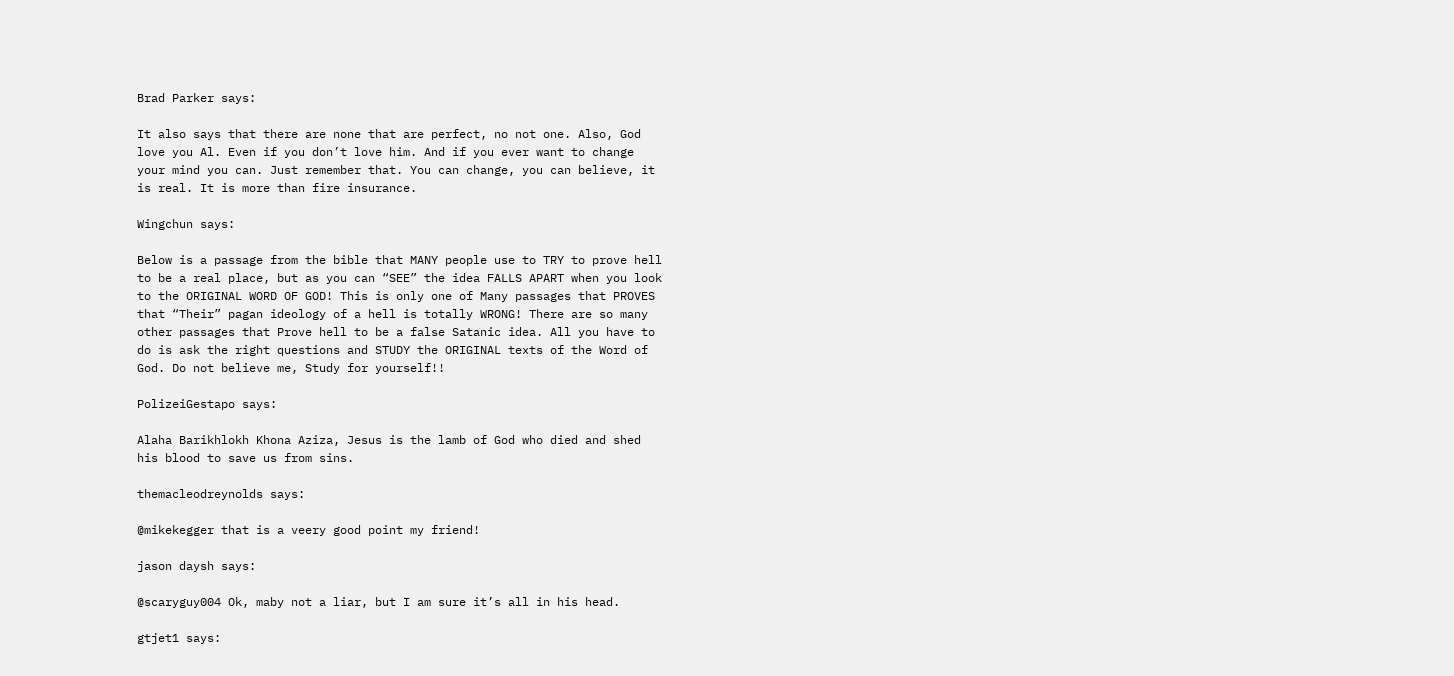Brad Parker says:

It also says that there are none that are perfect, no not one. Also, God
love you Al. Even if you don’t love him. And if you ever want to change
your mind you can. Just remember that. You can change, you can believe, it
is real. It is more than fire insurance.

Wingchun says:

Below is a passage from the bible that MANY people use to TRY to prove hell
to be a real place, but as you can “SEE” the idea FALLS APART when you look
to the ORIGINAL WORD OF GOD! This is only one of Many passages that PROVES
that “Their” pagan ideology of a hell is totally WRONG! There are so many
other passages that Prove hell to be a false Satanic idea. All you have to
do is ask the right questions and STUDY the ORIGINAL texts of the Word of
God. Do not believe me, Study for yourself!!

PolizeiGestapo says:

Alaha Barikhlokh Khona Aziza, Jesus is the lamb of God who died and shed
his blood to save us from sins.

themacleodreynolds says:

@mikekegger that is a veery good point my friend!

jason daysh says:

@scaryguy004 Ok, maby not a liar, but I am sure it’s all in his head.

gtjet1 says: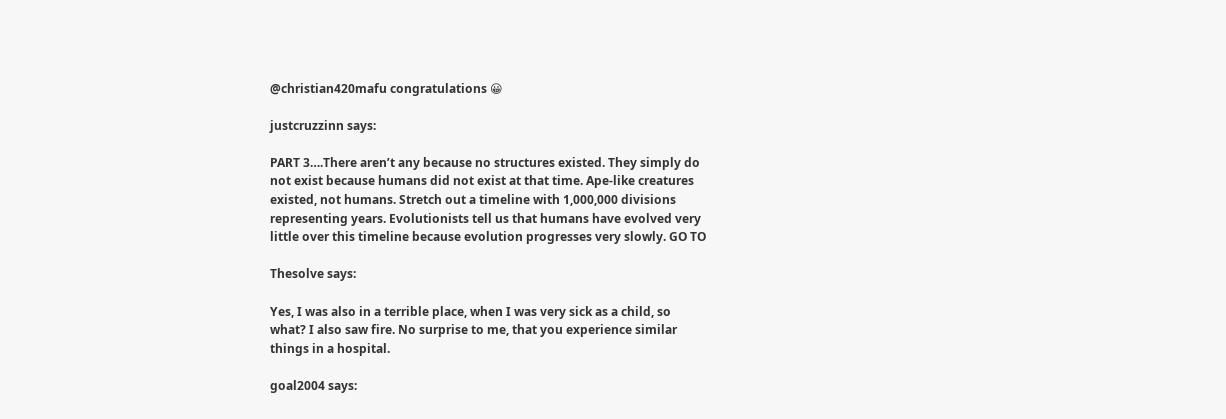@christian420mafu congratulations 😀

justcruzzinn says:

PART 3….There aren’t any because no structures existed. They simply do
not exist because humans did not exist at that time. Ape-like creatures
existed, not humans. Stretch out a timeline with 1,000,000 divisions
representing years. Evolutionists tell us that humans have evolved very
little over this timeline because evolution progresses very slowly. GO TO

Thesolve says:

Yes, I was also in a terrible place, when I was very sick as a child, so
what? I also saw fire. No surprise to me, that you experience similar
things in a hospital.

goal2004 says: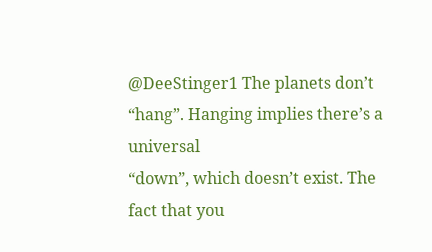@DeeStinger1 The planets don’t “hang”. Hanging implies there’s a universal
“down”, which doesn’t exist. The fact that you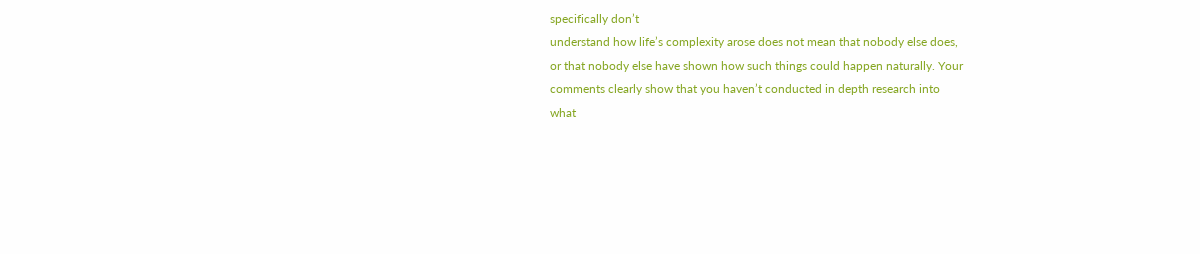specifically don’t
understand how life’s complexity arose does not mean that nobody else does,
or that nobody else have shown how such things could happen naturally. Your
comments clearly show that you haven’t conducted in depth research into
what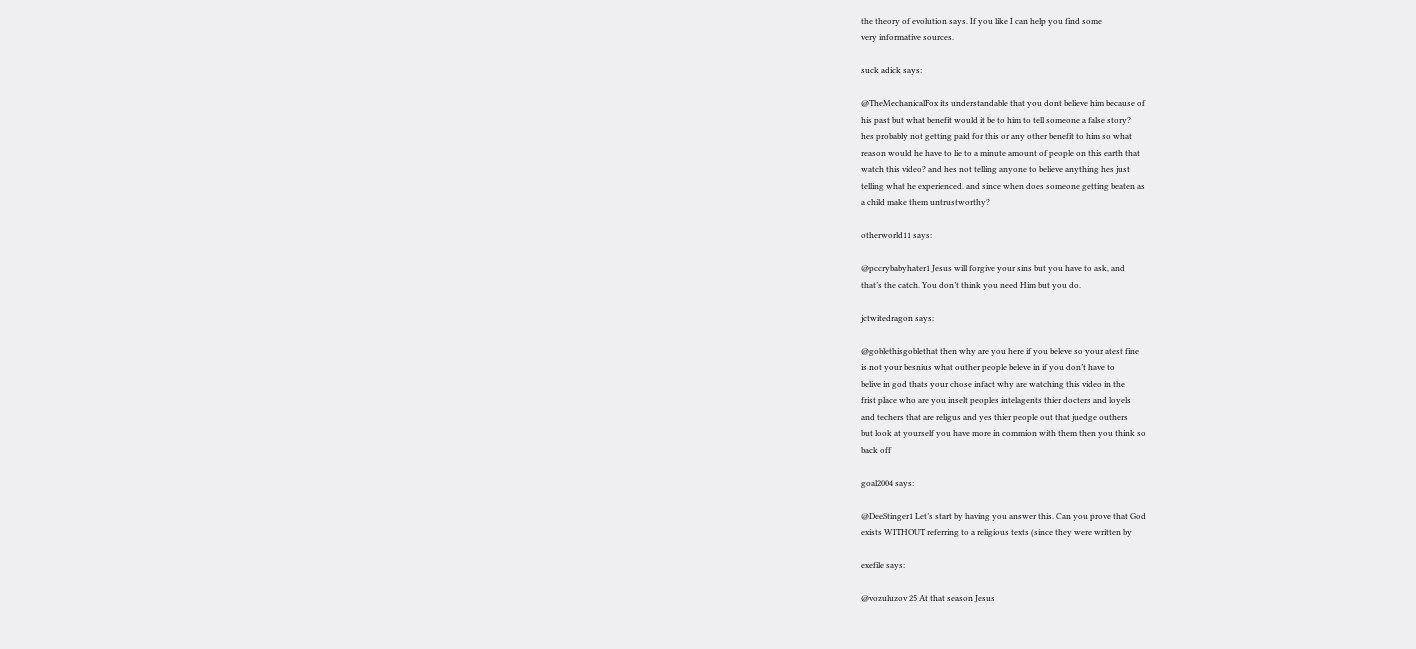the theory of evolution says. If you like I can help you find some
very informative sources.

suck adick says:

@TheMechanicalFox its understandable that you dont believe him because of
his past but what benefit would it be to him to tell someone a false story?
hes probably not getting paid for this or any other benefit to him so what
reason would he have to lie to a minute amount of people on this earth that
watch this video? and hes not telling anyone to believe anything hes just
telling what he experienced. and since when does someone getting beaten as
a child make them untrustworthy?

otherworld11 says:

@pccrybabyhater1 Jesus will forgive your sins but you have to ask, and
that’s the catch. You don’t think you need Him but you do.

jctwitedragon says:

@goblethisgoblethat then why are you here if you beleve so your atest fine
is not your besnius what outher people beleve in if you don’t have to
belive in god thats your chose infact why are watching this video in the
frist place who are you inselt peoples intelagents thier docters and loyels
and techers that are religus and yes thier people out that juedge outhers
but look at yourself you have more in commion with them then you think so
back off

goal2004 says:

@DeeStinger1 Let’s start by having you answer this. Can you prove that God
exists WITHOUT referring to a religious texts (since they were written by

exefile says:

@vozuluzov 25 At that season Jesus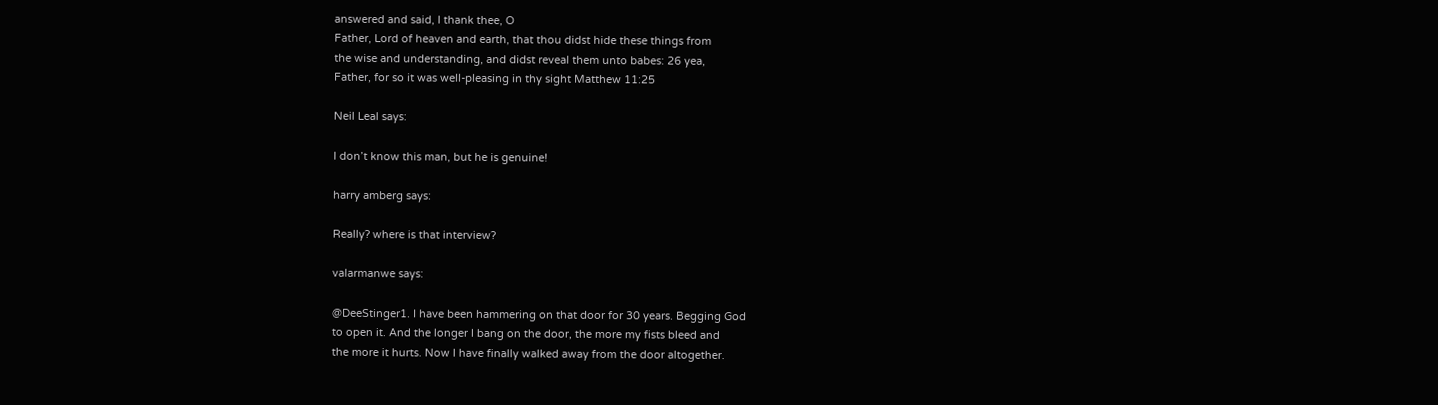answered and said, I thank thee, O
Father, Lord of heaven and earth, that thou didst hide these things from
the wise and understanding, and didst reveal them unto babes: 26 yea,
Father, for so it was well-pleasing in thy sight Matthew 11:25

Neil Leal says:

I don’t know this man, but he is genuine!

harry amberg says:

Really? where is that interview?

valarmanwe says:

@DeeStinger1. I have been hammering on that door for 30 years. Begging God
to open it. And the longer I bang on the door, the more my fists bleed and
the more it hurts. Now I have finally walked away from the door altogether.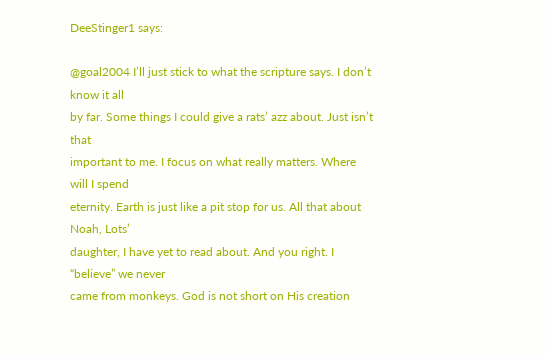DeeStinger1 says:

@goal2004 I’ll just stick to what the scripture says. I don’t know it all
by far. Some things I could give a rats’ azz about. Just isn’t that
important to me. I focus on what really matters. Where will I spend
eternity. Earth is just like a pit stop for us. All that about Noah, Lots’
daughter, I have yet to read about. And you right. I “believe” we never
came from monkeys. God is not short on His creation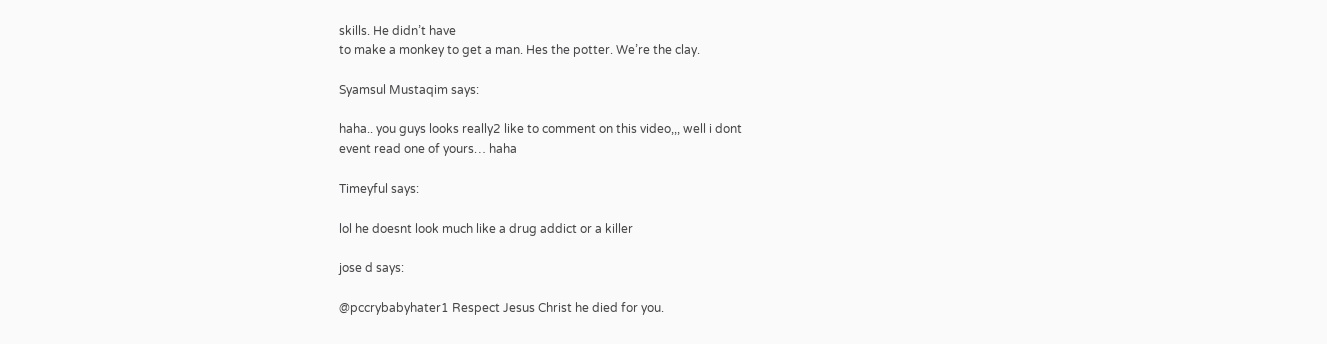skills. He didn’t have
to make a monkey to get a man. Hes the potter. We’re the clay.

Syamsul Mustaqim says:

haha.. you guys looks really2 like to comment on this video,,, well i dont
event read one of yours… haha

Timeyful says:

lol he doesnt look much like a drug addict or a killer

jose d says:

@pccrybabyhater1 Respect Jesus Christ he died for you.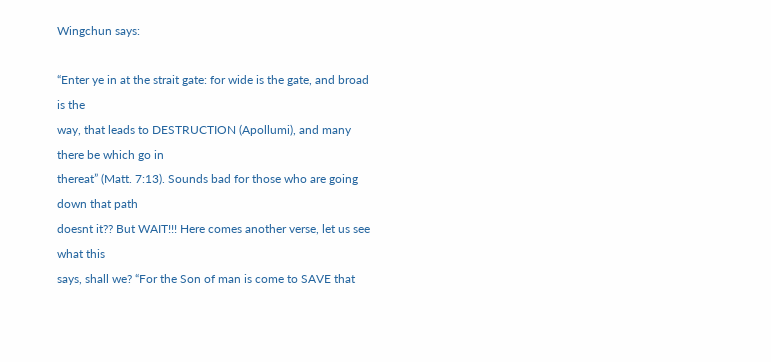Wingchun says:

“Enter ye in at the strait gate: for wide is the gate, and broad is the
way, that leads to DESTRUCTION (Apollumi), and many there be which go in
thereat” (Matt. 7:13). Sounds bad for those who are going down that path
doesnt it?? But WAIT!!! Here comes another verse, let us see what this
says, shall we? “For the Son of man is come to SAVE that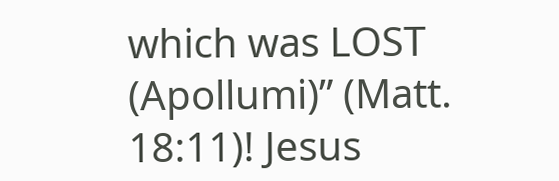which was LOST
(Apollumi)” (Matt. 18:11)! Jesus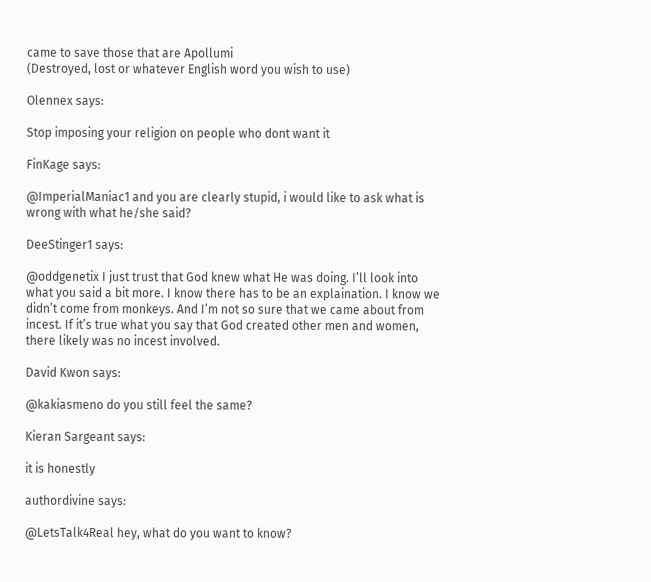came to save those that are Apollumi
(Destroyed, lost or whatever English word you wish to use)

Olennex says:

Stop imposing your religion on people who dont want it

FinKage says:

@ImperialManiac1 and you are clearly stupid, i would like to ask what is
wrong with what he/she said?

DeeStinger1 says:

@oddgenetix I just trust that God knew what He was doing. I’ll look into
what you said a bit more. I know there has to be an explaination. I know we
didn’t come from monkeys. And I’m not so sure that we came about from
incest. If it’s true what you say that God created other men and women,
there likely was no incest involved.

David Kwon says:

@kakiasmeno do you still feel the same?

Kieran Sargeant says:

it is honestly

authordivine says:

@LetsTalk4Real hey, what do you want to know?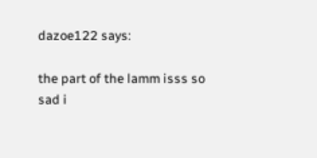dazoe122 says:

the part of the lamm isss so sad i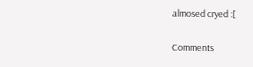almosed cryed :[

Comments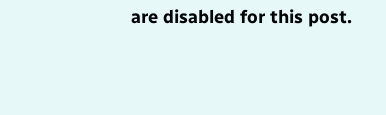are disabled for this post.